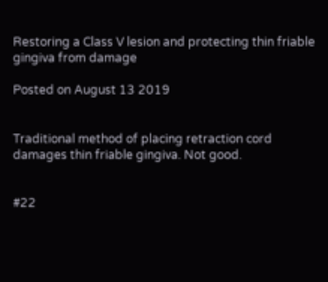Restoring a Class V lesion and protecting thin friable gingiva from damage

Posted on August 13 2019


Traditional method of placing retraction cord damages thin friable gingiva. Not good.


#22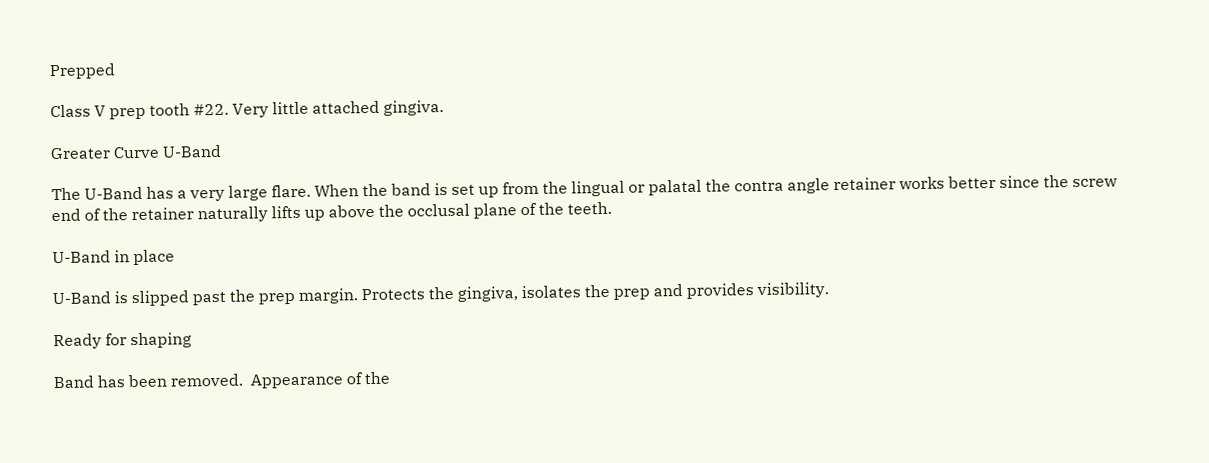Prepped

Class V prep tooth #22. Very little attached gingiva.

Greater Curve U-Band

The U-Band has a very large flare. When the band is set up from the lingual or palatal the contra angle retainer works better since the screw end of the retainer naturally lifts up above the occlusal plane of the teeth.

U-Band in place

U-Band is slipped past the prep margin. Protects the gingiva, isolates the prep and provides visibility.

Ready for shaping

Band has been removed.  Appearance of the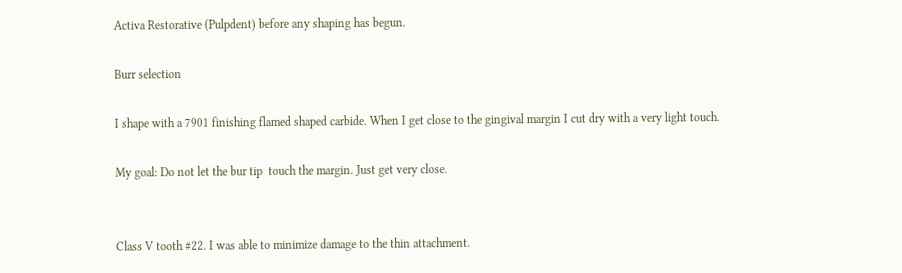Activa Restorative (Pulpdent) before any shaping has begun.

Burr selection

I shape with a 7901 finishing flamed shaped carbide. When I get close to the gingival margin I cut dry with a very light touch.

My goal: Do not let the bur tip  touch the margin. Just get very close.


Class V tooth #22. I was able to minimize damage to the thin attachment.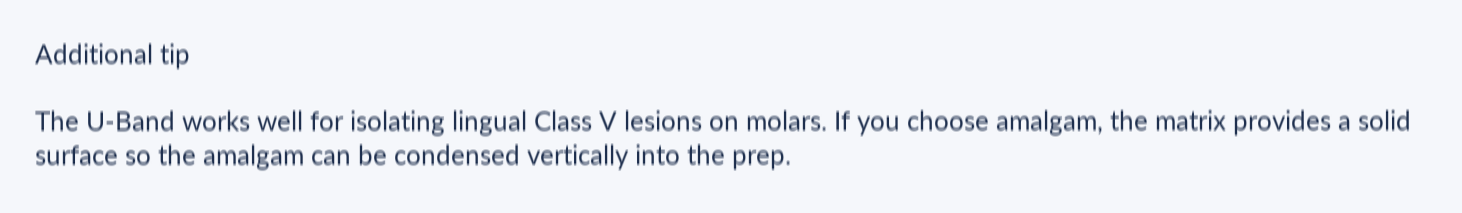Additional tip

The U-Band works well for isolating lingual Class V lesions on molars. If you choose amalgam, the matrix provides a solid surface so the amalgam can be condensed vertically into the prep.